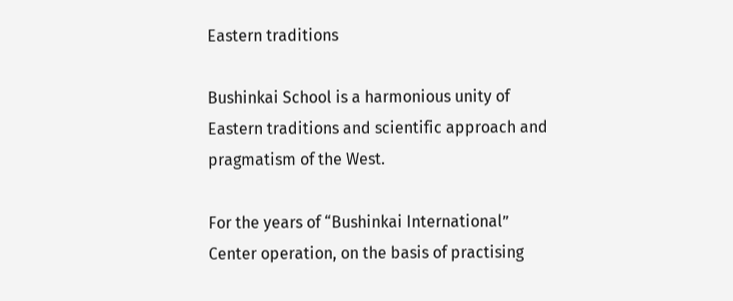Eastern traditions

Bushinkai School is a harmonious unity of Eastern traditions and scientific approach and pragmatism of the West.

For the years of “Bushinkai International” Center operation, on the basis of practising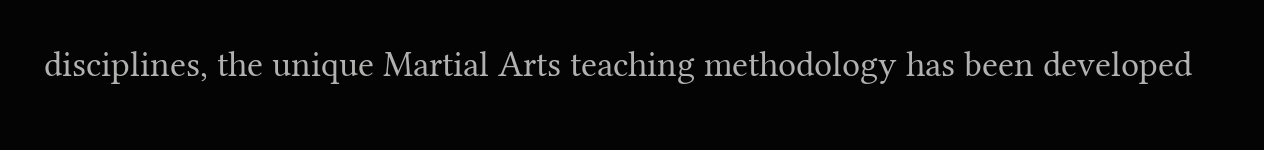disciplines, the unique Martial Arts teaching methodology has been developed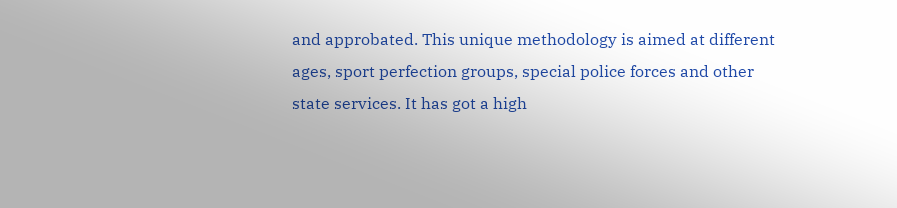and approbated. This unique methodology is aimed at different ages, sport perfection groups, special police forces and other state services. It has got a high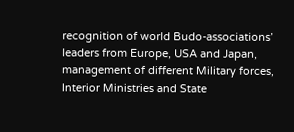recognition of world Budo-associations’ leaders from Europe, USA and Japan, management of different Military forces, Interior Ministries and State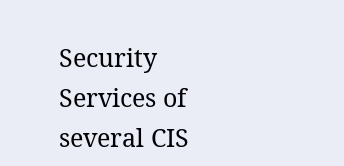Security Services of several CIS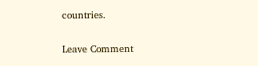countries.

Leave Comment